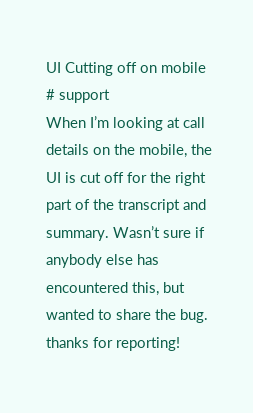UI Cutting off on mobile
# support
When I’m looking at call details on the mobile, the UI is cut off for the right part of the transcript and summary. Wasn’t sure if anybody else has encountered this, but wanted to share the bug.
thanks for reporting!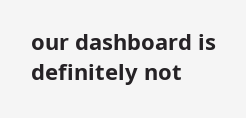our dashboard is definitely not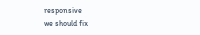responsive
we should fix